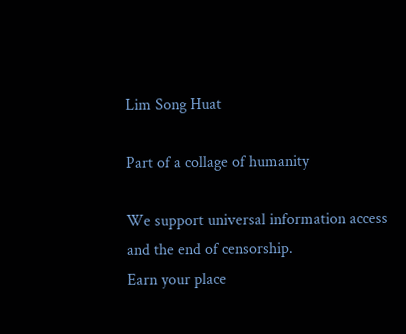Lim Song Huat

Part of a collage of humanity

We support universal information access and the end of censorship.
Earn your place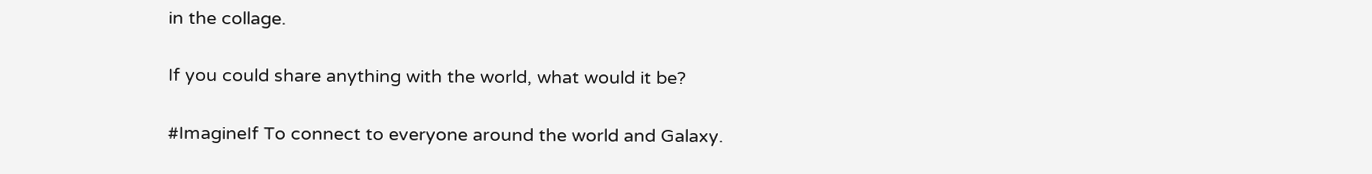in the collage.

If you could share anything with the world, what would it be?

#ImagineIf To connect to everyone around the world and Galaxy.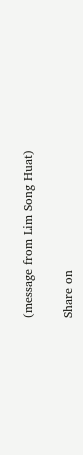(message from Lim Song Huat)

Share on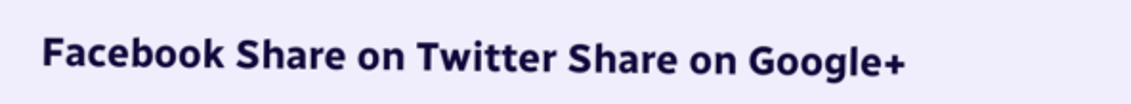Facebook Share on Twitter Share on Google+